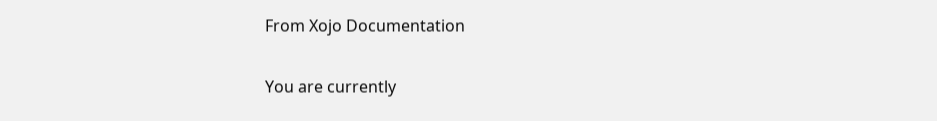From Xojo Documentation

You are currently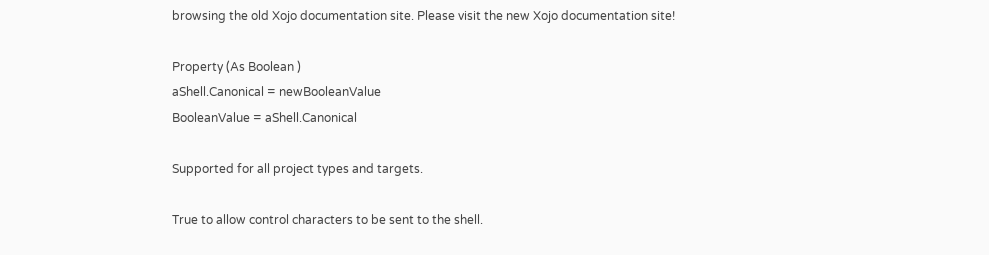browsing the old Xojo documentation site. Please visit the new Xojo documentation site!

Property (As Boolean )
aShell.Canonical = newBooleanValue
BooleanValue = aShell.Canonical

Supported for all project types and targets.

True to allow control characters to be sent to the shell.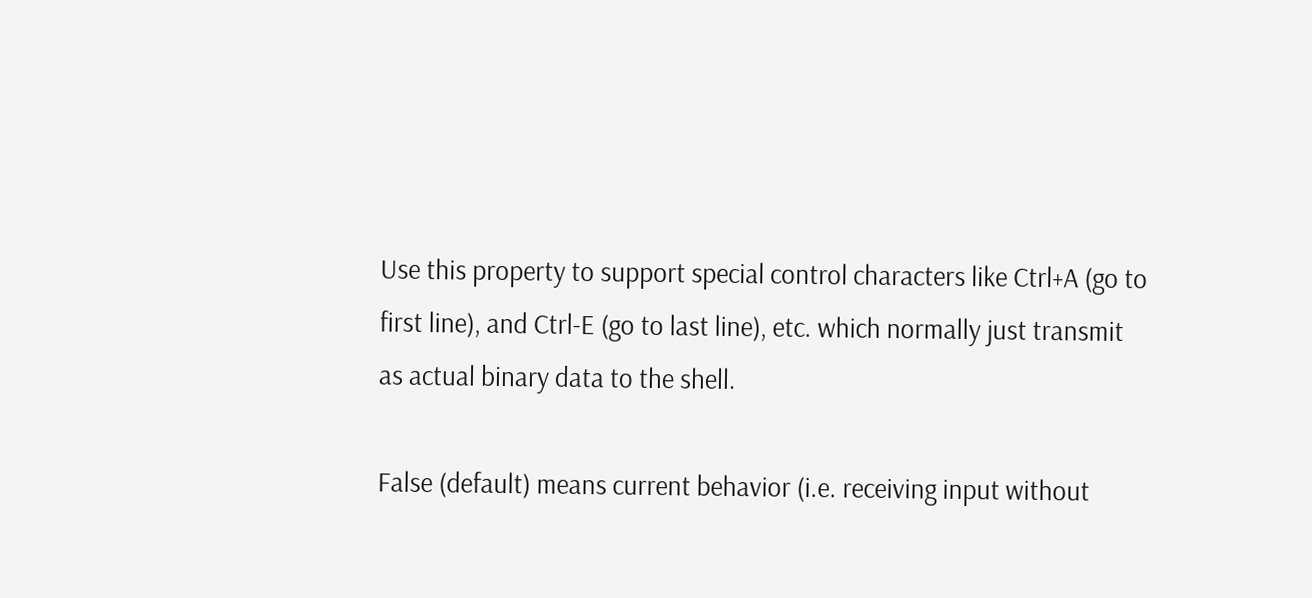Use this property to support special control characters like Ctrl+A (go to first line), and Ctrl-E (go to last line), etc. which normally just transmit as actual binary data to the shell.

False (default) means current behavior (i.e. receiving input without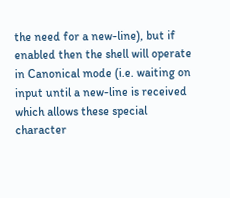the need for a new-line), but if enabled then the shell will operate in Canonical mode (i.e. waiting on input until a new-line is received which allows these special character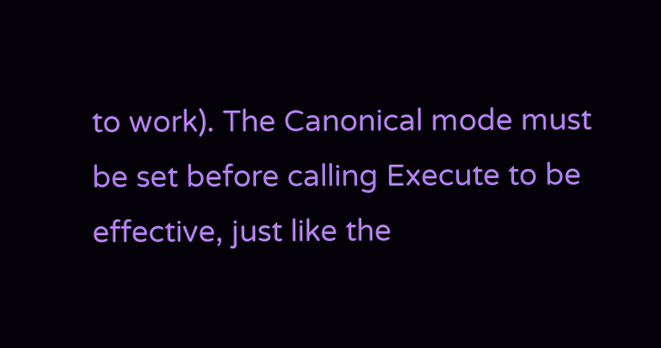to work). The Canonical mode must be set before calling Execute to be effective, just like the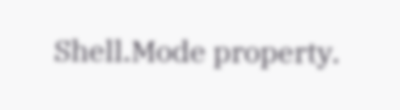Shell.Mode property.